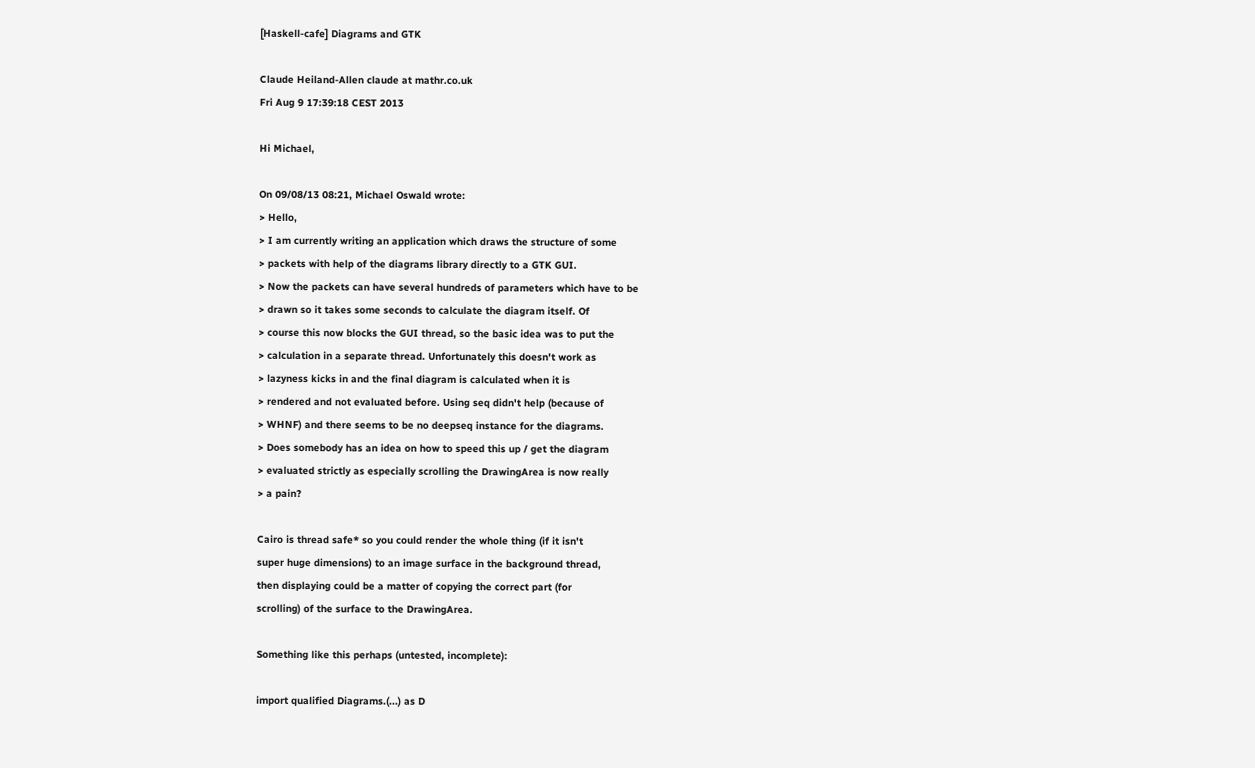[Haskell-cafe] Diagrams and GTK

Claude Heiland-Allen claude at mathr.co.uk
Fri Aug 9 17:39:18 CEST 2013

Hi Michael,

On 09/08/13 08:21, Michael Oswald wrote:
> Hello,
> I am currently writing an application which draws the structure of some
> packets with help of the diagrams library directly to a GTK GUI.
> Now the packets can have several hundreds of parameters which have to be
> drawn so it takes some seconds to calculate the diagram itself. Of
> course this now blocks the GUI thread, so the basic idea was to put the
> calculation in a separate thread. Unfortunately this doesn't work as
> lazyness kicks in and the final diagram is calculated when it is
> rendered and not evaluated before. Using seq didn't help (because of
> WHNF) and there seems to be no deepseq instance for the diagrams.
> Does somebody has an idea on how to speed this up / get the diagram
> evaluated strictly as especially scrolling the DrawingArea is now really
> a pain?

Cairo is thread safe* so you could render the whole thing (if it isn't
super huge dimensions) to an image surface in the background thread,
then displaying could be a matter of copying the correct part (for
scrolling) of the surface to the DrawingArea.

Something like this perhaps (untested, incomplete):

import qualified Diagrams.(...) as D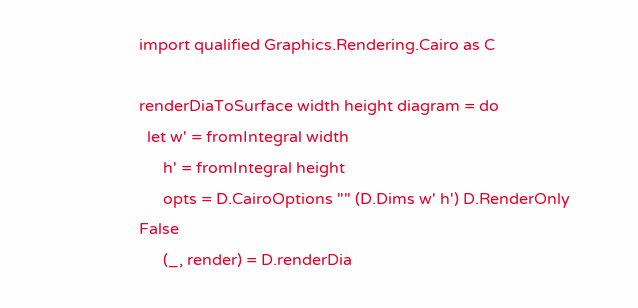import qualified Graphics.Rendering.Cairo as C

renderDiaToSurface width height diagram = do
  let w' = fromIntegral width
      h' = fromIntegral height
      opts = D.CairoOptions "" (D.Dims w' h') D.RenderOnly False
      (_, render) = D.renderDia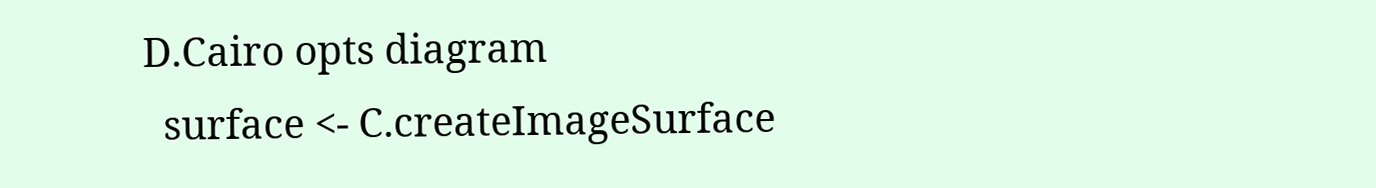D.Cairo opts diagram
  surface <- C.createImageSurface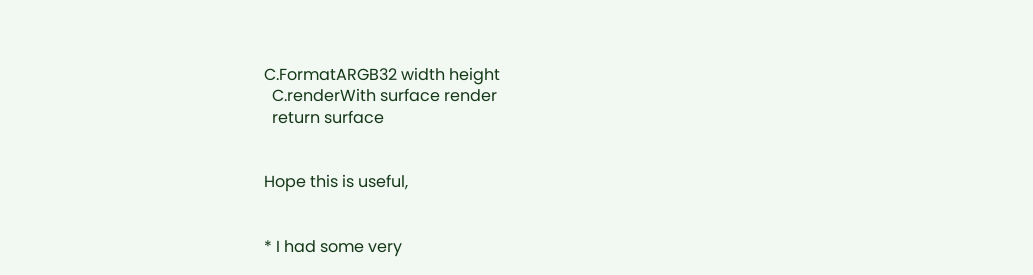C.FormatARGB32 width height
  C.renderWith surface render
  return surface


Hope this is useful,


* I had some very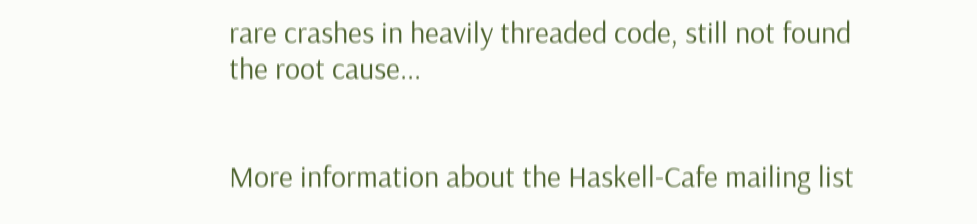rare crashes in heavily threaded code, still not found
the root cause...


More information about the Haskell-Cafe mailing list